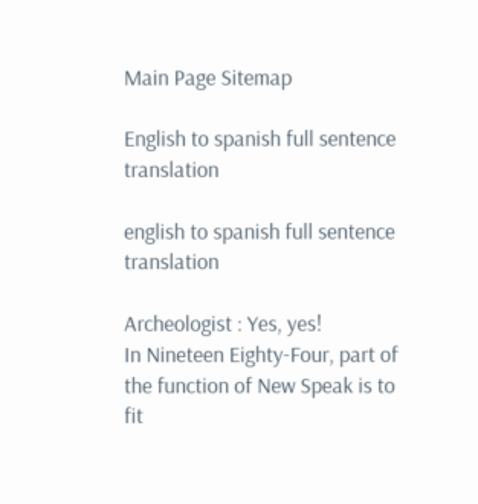Main Page Sitemap

English to spanish full sentence translation

english to spanish full sentence translation

Archeologist : Yes, yes!
In Nineteen Eighty-Four, part of the function of New Speak is to fit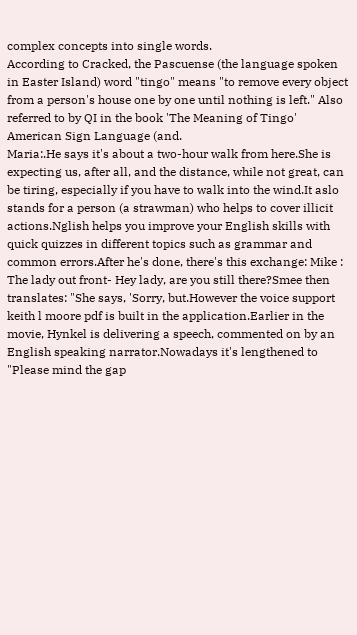complex concepts into single words.
According to Cracked, the Pascuense (the language spoken in Easter Island) word "tingo" means "to remove every object from a person's house one by one until nothing is left." Also referred to by QI in the book 'The Meaning of Tingo' American Sign Language (and.
Maria:.He says it's about a two-hour walk from here.She is expecting us, after all, and the distance, while not great, can be tiring, especially if you have to walk into the wind.It aslo stands for a person (a strawman) who helps to cover illicit actions.Nglish helps you improve your English skills with quick quizzes in different topics such as grammar and common errors.After he's done, there's this exchange: Mike : The lady out front- Hey lady, are you still there?Smee then translates: "She says, 'Sorry, but.However the voice support keith l moore pdf is built in the application.Earlier in the movie, Hynkel is delivering a speech, commented on by an English speaking narrator.Nowadays it's lengthened to "Please mind the gap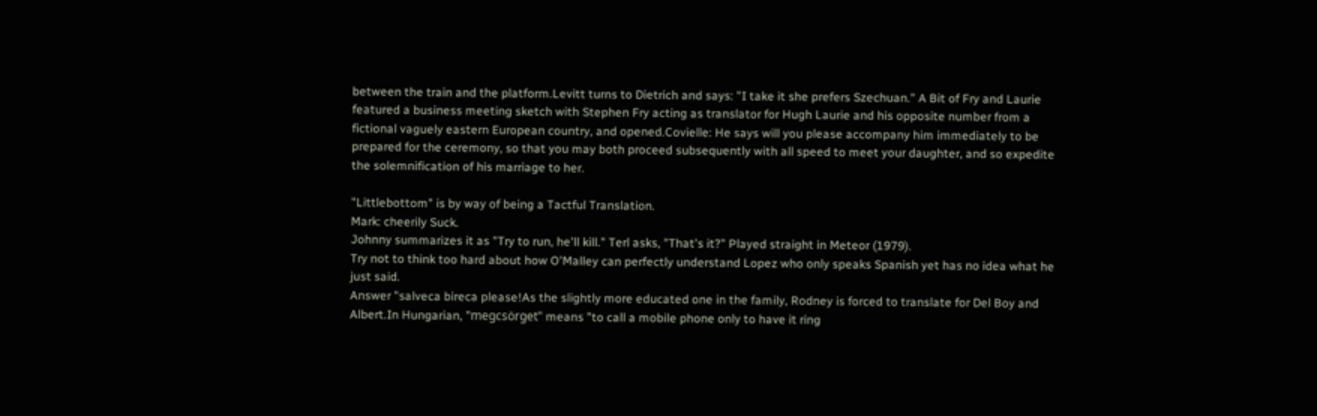between the train and the platform.Levitt turns to Dietrich and says: "I take it she prefers Szechuan." A Bit of Fry and Laurie featured a business meeting sketch with Stephen Fry acting as translator for Hugh Laurie and his opposite number from a fictional vaguely eastern European country, and opened.Covielle: He says will you please accompany him immediately to be prepared for the ceremony, so that you may both proceed subsequently with all speed to meet your daughter, and so expedite the solemnification of his marriage to her.

"Littlebottom" is by way of being a Tactful Translation.
Mark: cheerily Suck.
Johnny summarizes it as "Try to run, he'll kill." Terl asks, "That's it?" Played straight in Meteor (1979).
Try not to think too hard about how O'Malley can perfectly understand Lopez who only speaks Spanish yet has no idea what he just said.
Answer "salveca bireca please!As the slightly more educated one in the family, Rodney is forced to translate for Del Boy and Albert.In Hungarian, "megcsörget" means "to call a mobile phone only to have it ring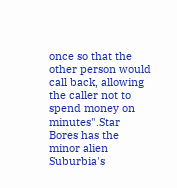once so that the other person would call back, allowing the caller not to spend money on minutes".Star Bores has the minor alien Suburbia's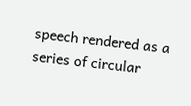speech rendered as a series of circular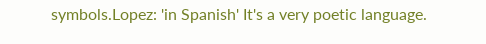symbols.Lopez: 'in Spanish' It's a very poetic language.